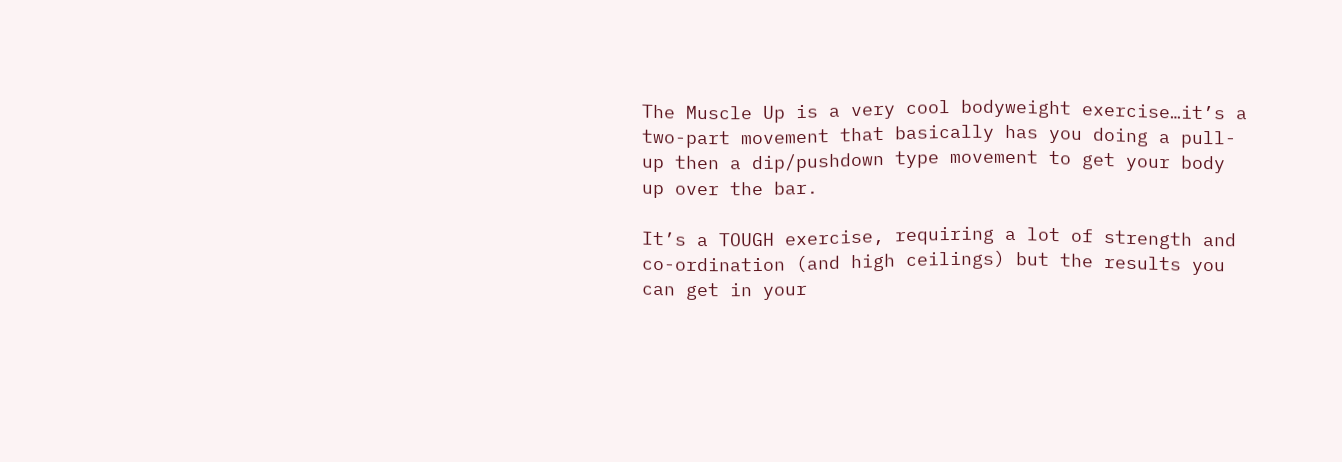The Muscle Up is a very cool bodyweight exercise…it’s a two-part movement that basically has you doing a pull-up then a dip/pushdown type movement to get your body up over the bar.

It’s a TOUGH exercise, requiring a lot of strength and co-ordination (and high ceilings) but the results you can get in your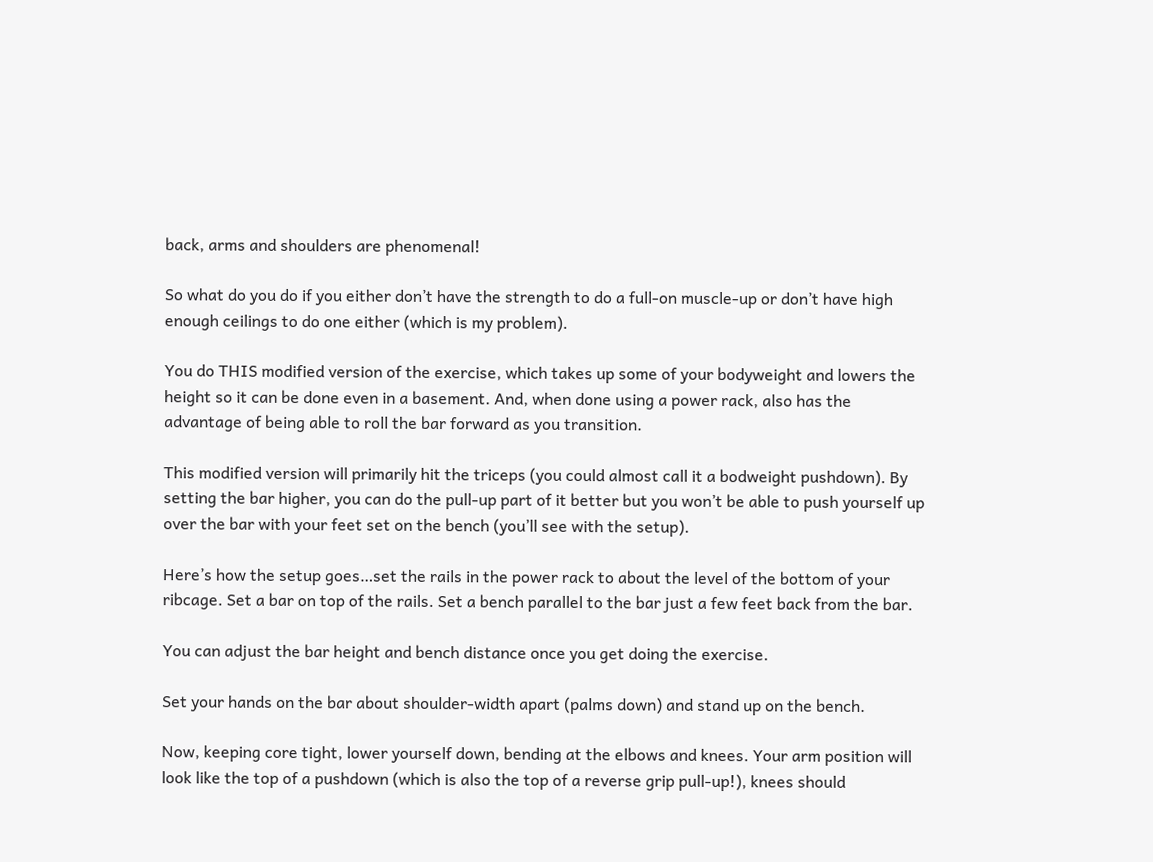back, arms and shoulders are phenomenal!

So what do you do if you either don’t have the strength to do a full-on muscle-up or don’t have high enough ceilings to do one either (which is my problem).

You do THIS modified version of the exercise, which takes up some of your bodyweight and lowers the height so it can be done even in a basement. And, when done using a power rack, also has the advantage of being able to roll the bar forward as you transition.

This modified version will primarily hit the triceps (you could almost call it a bodweight pushdown). By setting the bar higher, you can do the pull-up part of it better but you won’t be able to push yourself up over the bar with your feet set on the bench (you’ll see with the setup).

Here’s how the setup goes…set the rails in the power rack to about the level of the bottom of your ribcage. Set a bar on top of the rails. Set a bench parallel to the bar just a few feet back from the bar.

You can adjust the bar height and bench distance once you get doing the exercise.

Set your hands on the bar about shoulder-width apart (palms down) and stand up on the bench.

Now, keeping core tight, lower yourself down, bending at the elbows and knees. Your arm position will look like the top of a pushdown (which is also the top of a reverse grip pull-up!), knees should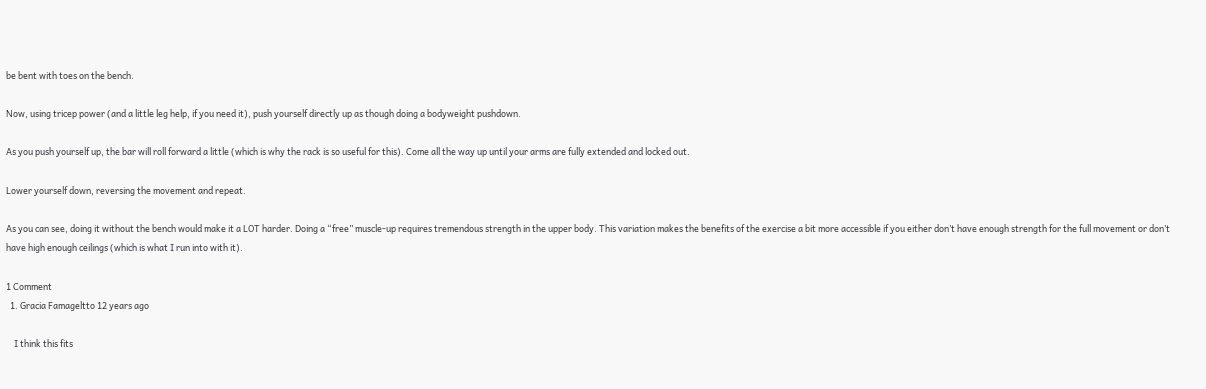be bent with toes on the bench.

Now, using tricep power (and a little leg help, if you need it), push yourself directly up as though doing a bodyweight pushdown.

As you push yourself up, the bar will roll forward a little (which is why the rack is so useful for this). Come all the way up until your arms are fully extended and locked out.

Lower yourself down, reversing the movement and repeat.

As you can see, doing it without the bench would make it a LOT harder. Doing a “free” muscle-up requires tremendous strength in the upper body. This variation makes the benefits of the exercise a bit more accessible if you either don’t have enough strength for the full movement or don’t have high enough ceilings (which is what I run into with it).

1 Comment
  1. Gracia Famageltto 12 years ago

    I think this fits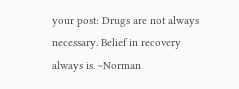your post: Drugs are not always necessary. Belief in recovery always is. ~Norman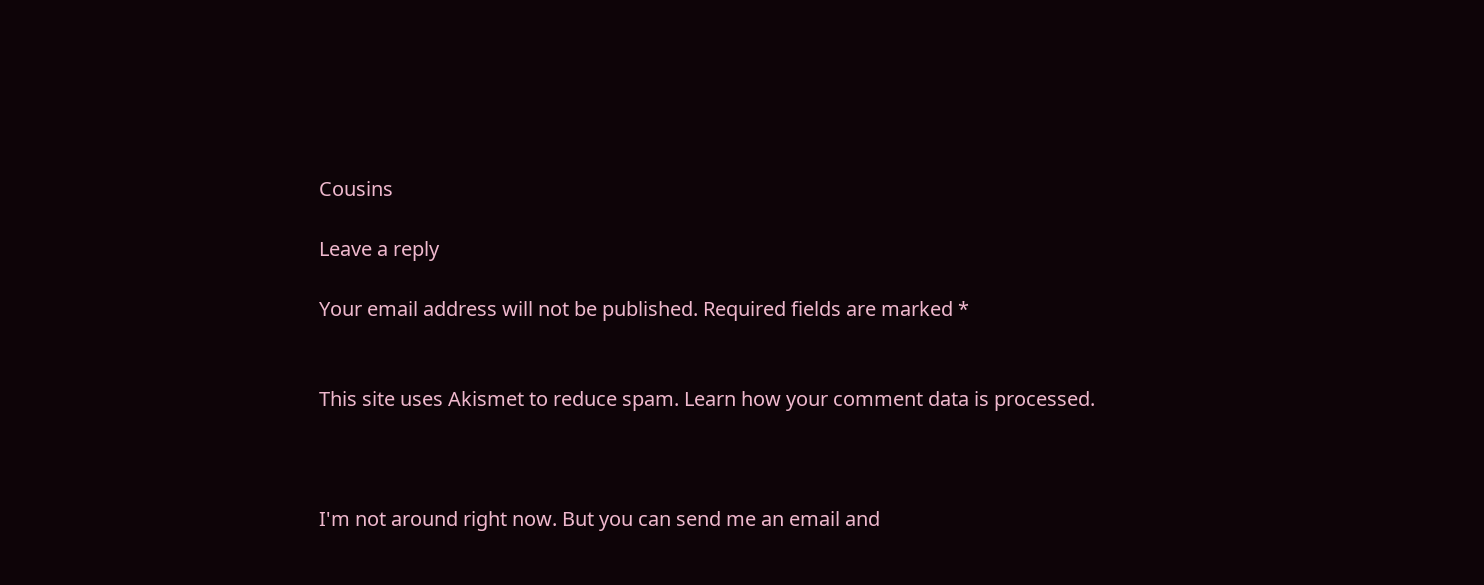Cousins

Leave a reply

Your email address will not be published. Required fields are marked *


This site uses Akismet to reduce spam. Learn how your comment data is processed.



I'm not around right now. But you can send me an email and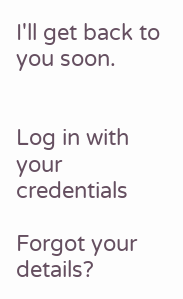I'll get back to you soon.


Log in with your credentials

Forgot your details?